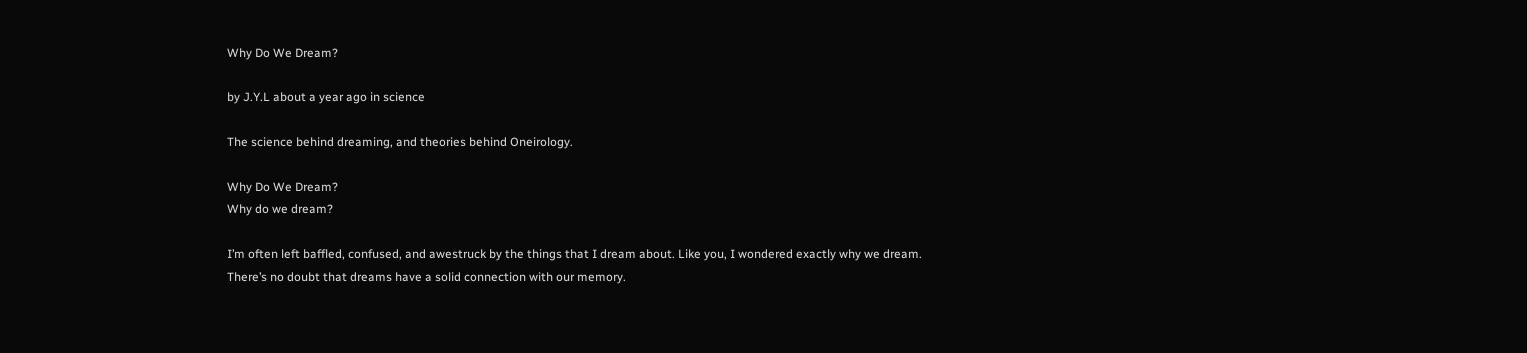Why Do We Dream?

by J.Y.L about a year ago in science

The science behind dreaming, and theories behind Oneirology.

Why Do We Dream?
Why do we dream?

I’m often left baffled, confused, and awestruck by the things that I dream about. Like you, I wondered exactly why we dream. There’s no doubt that dreams have a solid connection with our memory.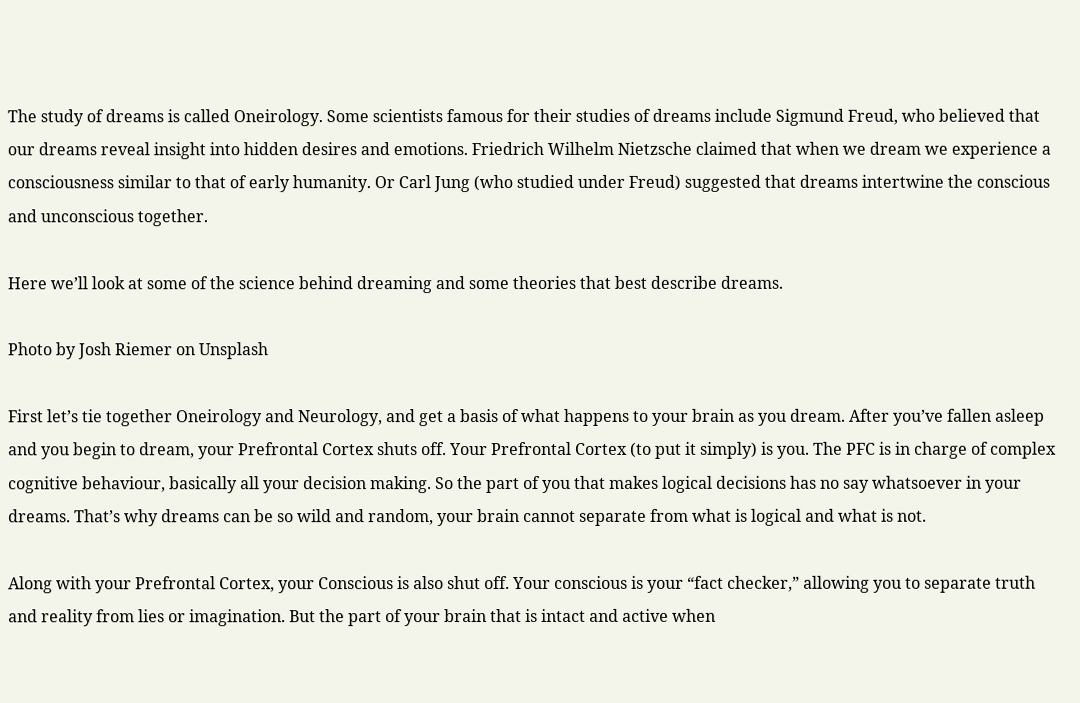The study of dreams is called Oneirology. Some scientists famous for their studies of dreams include Sigmund Freud, who believed that our dreams reveal insight into hidden desires and emotions. Friedrich Wilhelm Nietzsche claimed that when we dream we experience a consciousness similar to that of early humanity. Or Carl Jung (who studied under Freud) suggested that dreams intertwine the conscious and unconscious together.

Here we’ll look at some of the science behind dreaming and some theories that best describe dreams.

Photo by Josh Riemer on Unsplash

First let’s tie together Oneirology and Neurology, and get a basis of what happens to your brain as you dream. After you’ve fallen asleep and you begin to dream, your Prefrontal Cortex shuts off. Your Prefrontal Cortex (to put it simply) is you. The PFC is in charge of complex cognitive behaviour, basically all your decision making. So the part of you that makes logical decisions has no say whatsoever in your dreams. That’s why dreams can be so wild and random, your brain cannot separate from what is logical and what is not.

Along with your Prefrontal Cortex, your Conscious is also shut off. Your conscious is your “fact checker,” allowing you to separate truth and reality from lies or imagination. But the part of your brain that is intact and active when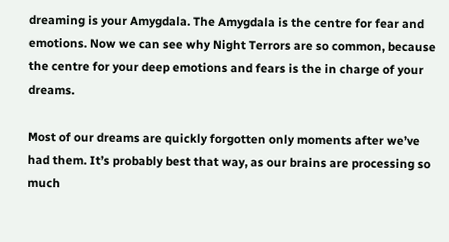dreaming is your Amygdala. The Amygdala is the centre for fear and emotions. Now we can see why Night Terrors are so common, because the centre for your deep emotions and fears is the in charge of your dreams.

Most of our dreams are quickly forgotten only moments after we’ve had them. It’s probably best that way, as our brains are processing so much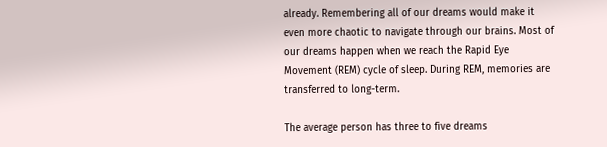already. Remembering all of our dreams would make it even more chaotic to navigate through our brains. Most of our dreams happen when we reach the Rapid Eye Movement (REM) cycle of sleep. During REM, memories are transferred to long-term.

The average person has three to five dreams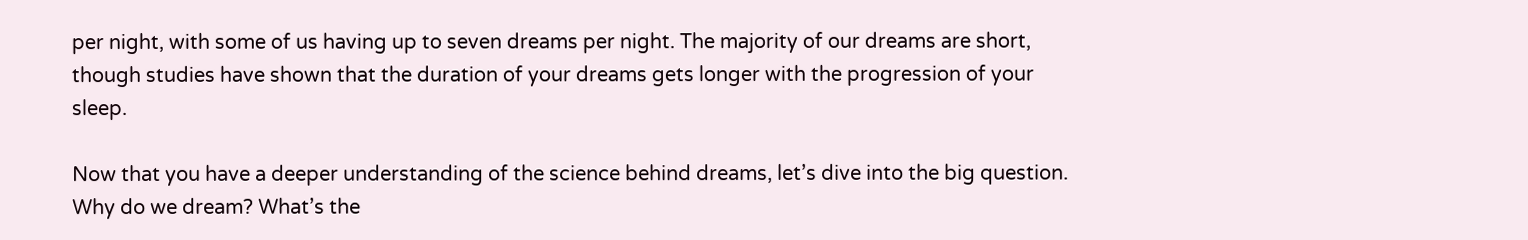per night, with some of us having up to seven dreams per night. The majority of our dreams are short, though studies have shown that the duration of your dreams gets longer with the progression of your sleep.

Now that you have a deeper understanding of the science behind dreams, let’s dive into the big question. Why do we dream? What’s the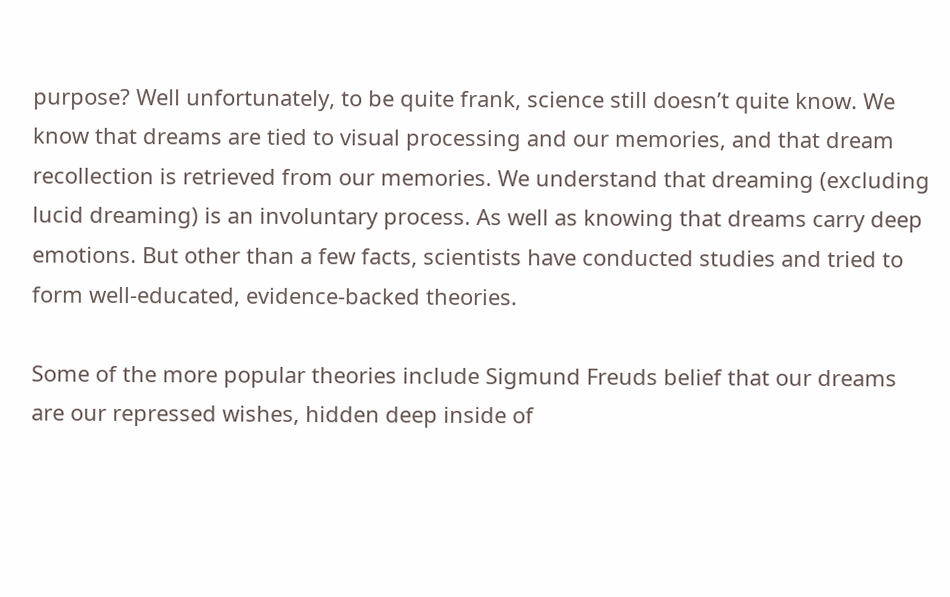purpose? Well unfortunately, to be quite frank, science still doesn’t quite know. We know that dreams are tied to visual processing and our memories, and that dream recollection is retrieved from our memories. We understand that dreaming (excluding lucid dreaming) is an involuntary process. As well as knowing that dreams carry deep emotions. But other than a few facts, scientists have conducted studies and tried to form well-educated, evidence-backed theories.

Some of the more popular theories include Sigmund Freuds belief that our dreams are our repressed wishes, hidden deep inside of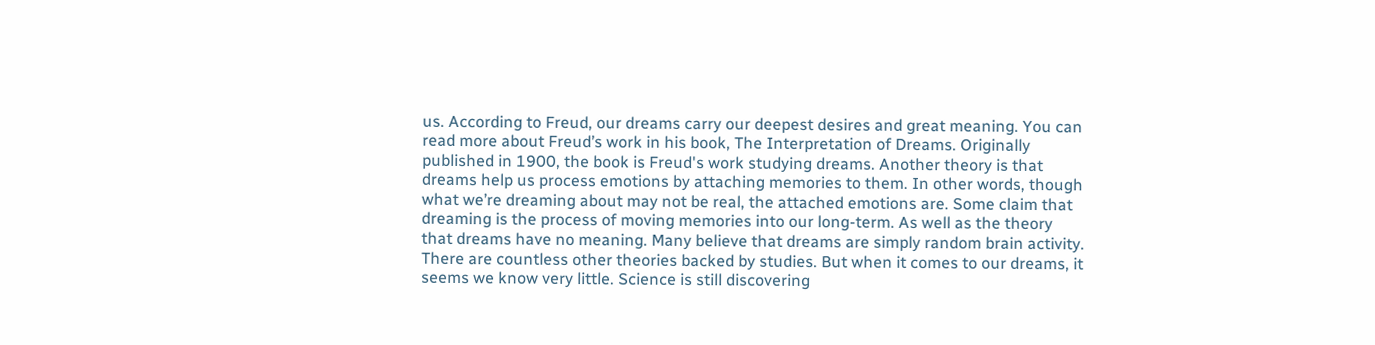us. According to Freud, our dreams carry our deepest desires and great meaning. You can read more about Freud’s work in his book, The Interpretation of Dreams. Originally published in 1900, the book is Freud's work studying dreams. Another theory is that dreams help us process emotions by attaching memories to them. In other words, though what we’re dreaming about may not be real, the attached emotions are. Some claim that dreaming is the process of moving memories into our long-term. As well as the theory that dreams have no meaning. Many believe that dreams are simply random brain activity. There are countless other theories backed by studies. But when it comes to our dreams, it seems we know very little. Science is still discovering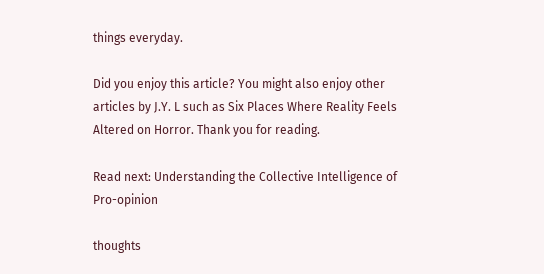things everyday.

Did you enjoy this article? You might also enjoy other articles by J.Y. L such as Six Places Where Reality Feels Altered on Horror. Thank you for reading.

Read next: Understanding the Collective Intelligence of Pro-opinion

thoughts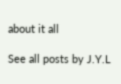about it all

See all posts by J.Y.L